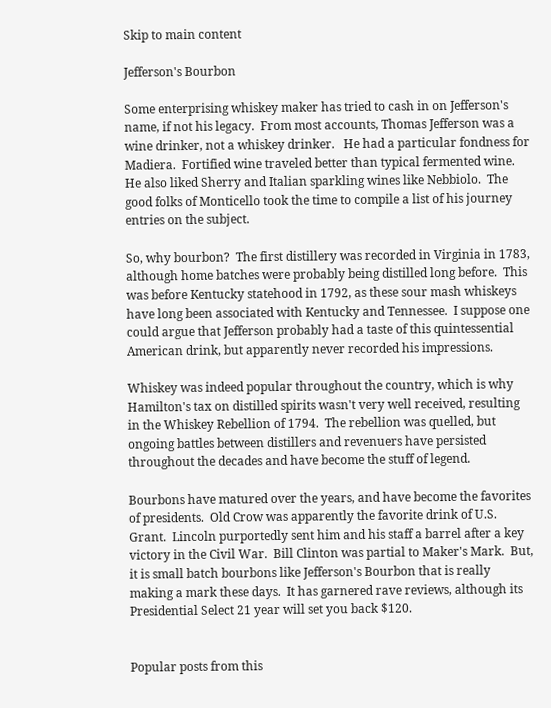Skip to main content

Jefferson's Bourbon

Some enterprising whiskey maker has tried to cash in on Jefferson's name, if not his legacy.  From most accounts, Thomas Jefferson was a wine drinker, not a whiskey drinker.   He had a particular fondness for Madiera.  Fortified wine traveled better than typical fermented wine.  He also liked Sherry and Italian sparkling wines like Nebbiolo.  The good folks of Monticello took the time to compile a list of his journey entries on the subject.

So, why bourbon?  The first distillery was recorded in Virginia in 1783, although home batches were probably being distilled long before.  This was before Kentucky statehood in 1792, as these sour mash whiskeys have long been associated with Kentucky and Tennessee.  I suppose one could argue that Jefferson probably had a taste of this quintessential American drink, but apparently never recorded his impressions.

Whiskey was indeed popular throughout the country, which is why Hamilton's tax on distilled spirits wasn't very well received, resulting in the Whiskey Rebellion of 1794.  The rebellion was quelled, but ongoing battles between distillers and revenuers have persisted throughout the decades and have become the stuff of legend.

Bourbons have matured over the years, and have become the favorites of presidents.  Old Crow was apparently the favorite drink of U.S. Grant.  Lincoln purportedly sent him and his staff a barrel after a key victory in the Civil War.  Bill Clinton was partial to Maker's Mark.  But, it is small batch bourbons like Jefferson's Bourbon that is really making a mark these days.  It has garnered rave reviews, although its Presidential Select 21 year will set you back $120.


Popular posts from this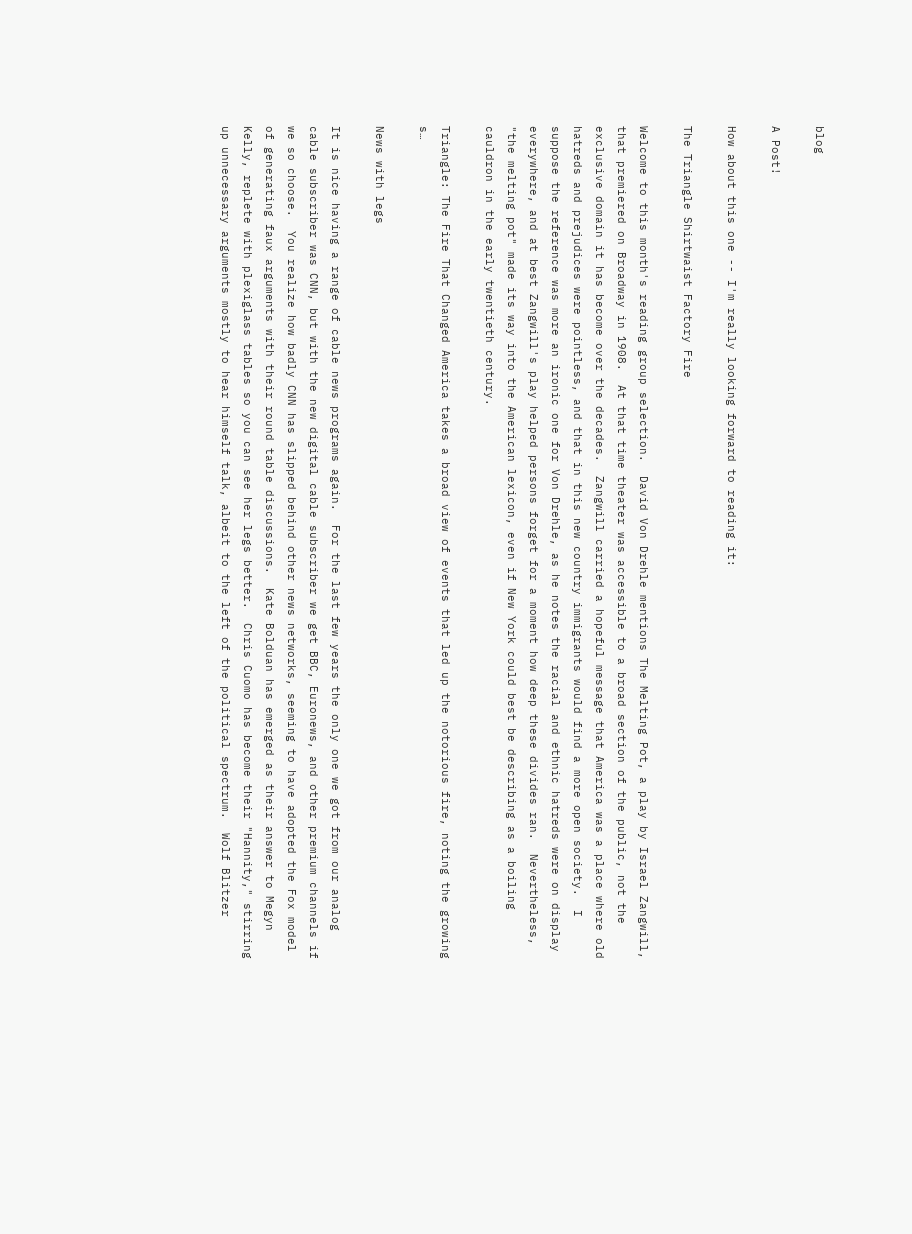blog

A Post!

How about this one -- I'm really looking forward to reading it:

The Triangle Shirtwaist Factory Fire

Welcome to this month's reading group selection.  David Von Drehle mentions The Melting Pot, a play by Israel Zangwill, that premiered on Broadway in 1908.  At that time theater was accessible to a broad section of the public, not the exclusive domain it has become over the decades.  Zangwill carried a hopeful message that America was a place where old hatreds and prejudices were pointless, and that in this new country immigrants would find a more open society.  I suppose the reference was more an ironic one for Von Drehle, as he notes the racial and ethnic hatreds were on display everywhere, and at best Zangwill's play helped persons forget for a moment how deep these divides ran.  Nevertheless, "the melting pot" made its way into the American lexicon, even if New York could best be describing as a boiling cauldron in the early twentieth century.

Triangle: The Fire That Changed America takes a broad view of events that led up the notorious fire, noting the growing s…

News with legs

It is nice having a range of cable news programs again.  For the last few years the only one we got from our analog cable subscriber was CNN, but with the new digital cable subscriber we get BBC, Euronews, and other premium channels if we so choose.  You realize how badly CNN has slipped behind other news networks, seeming to have adopted the Fox model of generating faux arguments with their round table discussions.  Kate Bolduan has emerged as their answer to Megyn Kelly, replete with plexiglass tables so you can see her legs better.  Chris Cuomo has become their "Hannity," stirring up unnecessary arguments mostly to hear himself talk, albeit to the left of the political spectrum.  Wolf Blitzer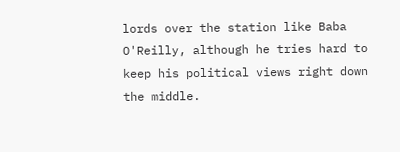lords over the station like Baba O'Reilly, although he tries hard to keep his political views right down the middle.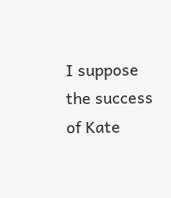I suppose the success of Kate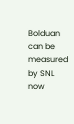Bolduan can be measured by SNL now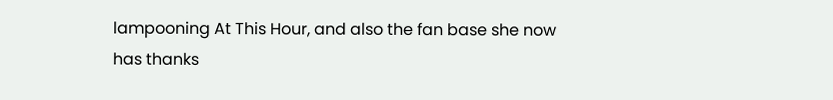lampooning At This Hour, and also the fan base she now has thanks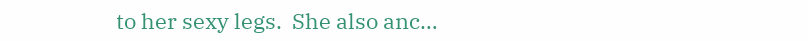to her sexy legs.  She also anc…